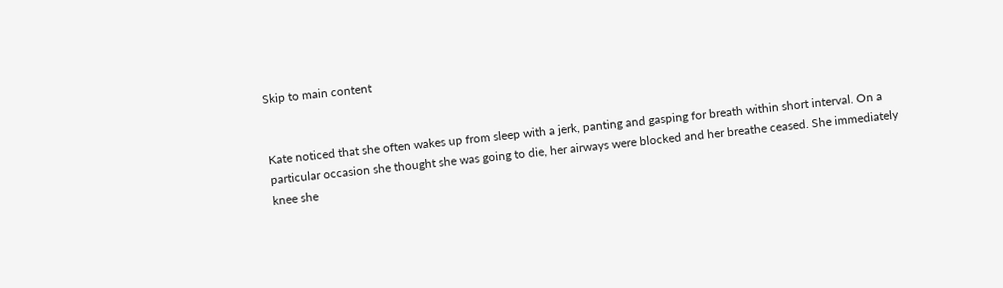Skip to main content


Kate noticed that she often wakes up from sleep with a jerk, panting and gasping for breath within short interval. On a particular occasion she thought she was going to die, her airways were blocked and her breathe ceased. She immediately knee she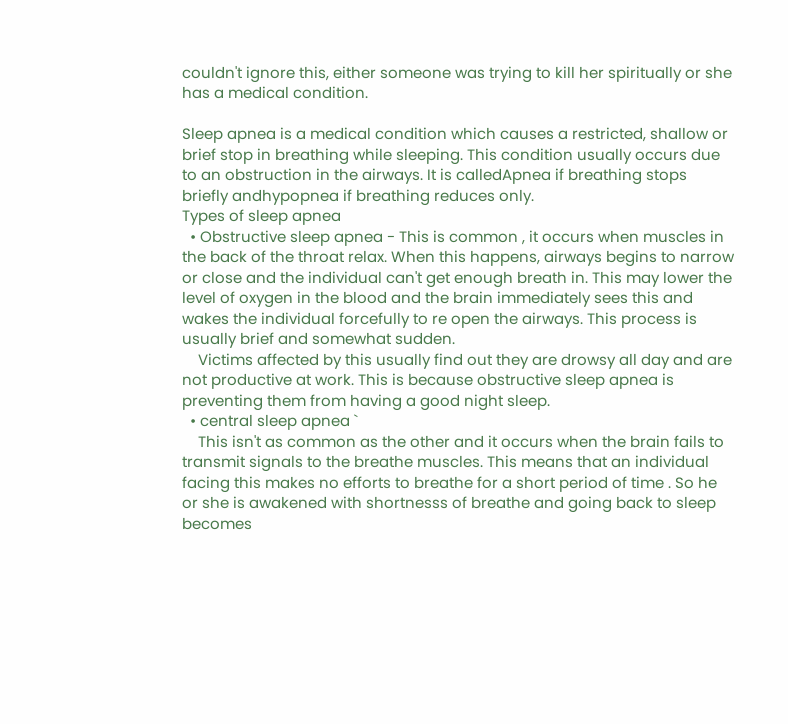couldn't ignore this, either someone was trying to kill her spiritually or she has a medical condition.

Sleep apnea is a medical condition which causes a restricted, shallow or brief stop in breathing while sleeping. This condition usually occurs due to an obstruction in the airways. It is calledApnea if breathing stops briefly andhypopnea if breathing reduces only.
Types of sleep apnea
  • Obstructive sleep apnea - This is common , it occurs when muscles in the back of the throat relax. When this happens, airways begins to narrow or close and the individual can't get enough breath in. This may lower the level of oxygen in the blood and the brain immediately sees this and wakes the individual forcefully to re open the airways. This process is usually brief and somewhat sudden.
    Victims affected by this usually find out they are drowsy all day and are not productive at work. This is because obstructive sleep apnea is preventing them from having a good night sleep.
  • central sleep apnea `
    This isn't as common as the other and it occurs when the brain fails to transmit signals to the breathe muscles. This means that an individual facing this makes no efforts to breathe for a short period of time . So he or she is awakened with shortnesss of breathe and going back to sleep becomes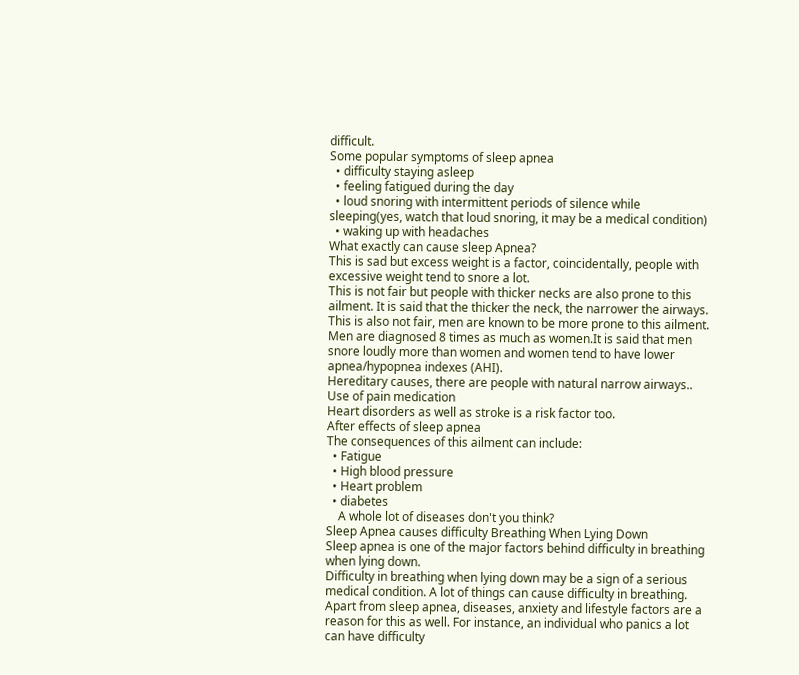difficult.
Some popular symptoms of sleep apnea
  • difficulty staying asleep
  • feeling fatigued during the day
  • loud snoring with intermittent periods of silence while sleeping(yes, watch that loud snoring, it may be a medical condition)
  • waking up with headaches
What exactly can cause sleep Apnea?
This is sad but excess weight is a factor, coincidentally, people with excessive weight tend to snore a lot.
This is not fair but people with thicker necks are also prone to this ailment. It is said that the thicker the neck, the narrower the airways.
This is also not fair, men are known to be more prone to this ailment. Men are diagnosed 8 times as much as women.It is said that men snore loudly more than women and women tend to have lower apnea/hypopnea indexes (AHI).
Hereditary causes, there are people with natural narrow airways..
Use of pain medication
Heart disorders as well as stroke is a risk factor too.
After effects of sleep apnea
The consequences of this ailment can include:
  • Fatigue
  • High blood pressure
  • Heart problem
  • diabetes
    A whole lot of diseases don't you think?
Sleep Apnea causes difficulty Breathing When Lying Down
Sleep apnea is one of the major factors behind difficulty in breathing when lying down.
Difficulty in breathing when lying down may be a sign of a serious medical condition. A lot of things can cause difficulty in breathing.
Apart from sleep apnea, diseases, anxiety and lifestyle factors are a reason for this as well. For instance, an individual who panics a lot can have difficulty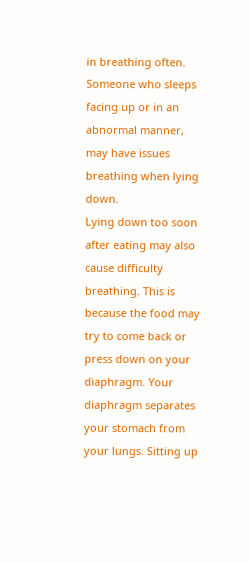in breathing often. Someone who sleeps facing up or in an abnormal manner, may have issues breathing when lying down.
Lying down too soon after eating may also cause difficulty breathing. This is because the food may try to come back or press down on your diaphragm. Your diaphragm separates your stomach from your lungs. Sitting up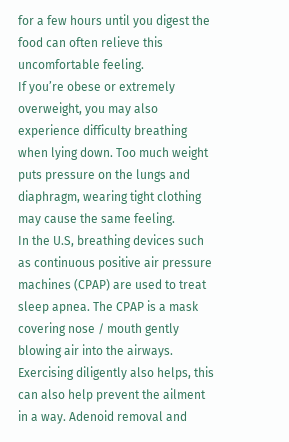for a few hours until you digest the food can often relieve this uncomfortable feeling.
If you’re obese or extremely overweight, you may also experience difficulty breathing when lying down. Too much weight puts pressure on the lungs and diaphragm, wearing tight clothing may cause the same feeling.
In the U.S, breathing devices such as continuous positive air pressure machines (CPAP) are used to treat sleep apnea. The CPAP is a mask covering nose / mouth gently blowing air into the airways.
Exercising diligently also helps, this can also help prevent the ailment in a way. Adenoid removal and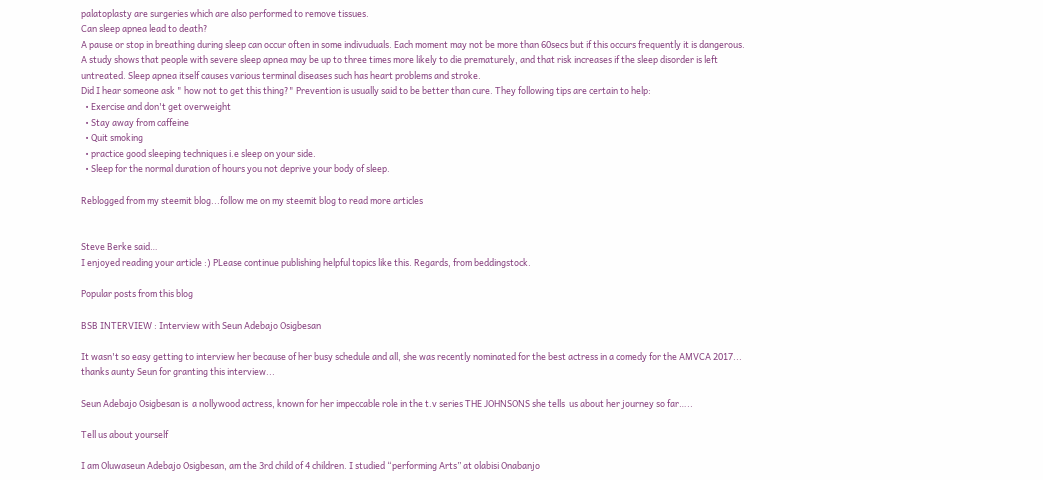palatoplasty are surgeries which are also performed to remove tissues.
Can sleep apnea lead to death?
A pause or stop in breathing during sleep can occur often in some indivuduals. Each moment may not be more than 60secs but if this occurs frequently it is dangerous.
A study shows that people with severe sleep apnea may be up to three times more likely to die prematurely, and that risk increases if the sleep disorder is left untreated. Sleep apnea itself causes various terminal diseases such has heart problems and stroke.
Did I hear someone ask " how not to get this thing?" Prevention is usually said to be better than cure. They following tips are certain to help:
  • Exercise and don't get overweight
  • Stay away from caffeine
  • Quit smoking
  • practice good sleeping techniques i.e sleep on your side.
  • Sleep for the normal duration of hours you not deprive your body of sleep.

Reblogged from my steemit blog...follow me on my steemit blog to read more articles


Steve Berke said…
I enjoyed reading your article :) PLease continue publishing helpful topics like this. Regards, from beddingstock.

Popular posts from this blog

BSB INTERVIEW : Interview with Seun Adebajo Osigbesan

It wasn't so easy getting to interview her because of her busy schedule and all, she was recently nominated for the best actress in a comedy for the AMVCA 2017... thanks aunty Seun for granting this interview...

Seun Adebajo Osigbesan is  a nollywood actress, known for her impeccable role in the t.v series THE JOHNSONS she tells  us about her journey so far…..

Tell us about yourself

I am Oluwaseun Adebajo Osigbesan, am the 3rd child of 4 children. I studied “performing Arts” at olabisi Onabanjo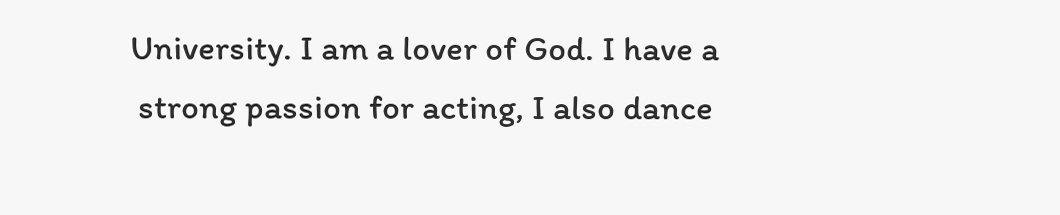University. I am a lover of God. I have a
 strong passion for acting, I also dance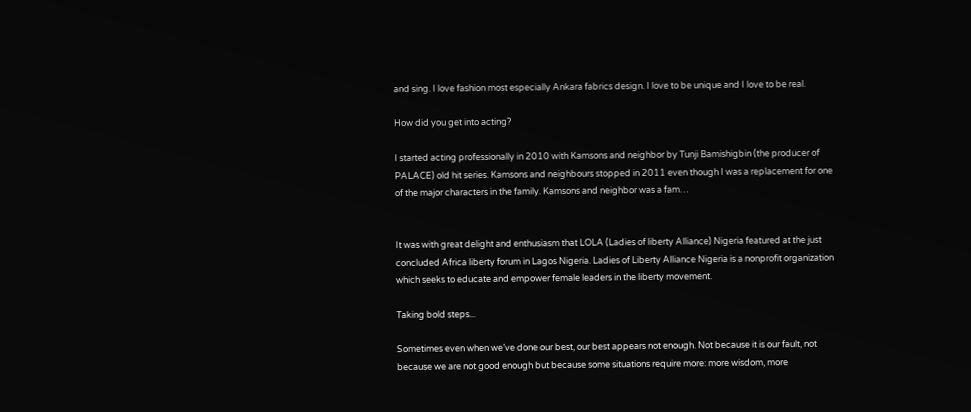and sing. I love fashion most especially Ankara fabrics design. I love to be unique and I love to be real.

How did you get into acting?

I started acting professionally in 2010 with Kamsons and neighbor by Tunji Bamishigbin (the producer of PALACE) old hit series. Kamsons and neighbours stopped in 2011 even though I was a replacement for one of the major characters in the family. Kamsons and neighbor was a fam…


It was with great delight and enthusiasm that LOLA (Ladies of liberty Alliance) Nigeria featured at the just concluded Africa liberty forum in Lagos Nigeria. Ladies of Liberty Alliance Nigeria is a nonprofit organization which seeks to educate and empower female leaders in the liberty movement.

Taking bold steps...

Sometimes even when we’ve done our best, our best appears not enough. Not because it is our fault, not because we are not good enough but because some situations require more: more wisdom, more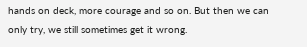hands on deck, more courage and so on. But then we can only try, we still sometimes get it wrong.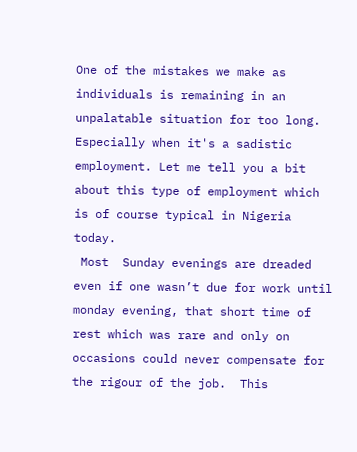One of the mistakes we make as individuals is remaining in an unpalatable situation for too long. Especially when it's a sadistic employment. Let me tell you a bit about this type of employment which is of course typical in Nigeria today.
 Most  Sunday evenings are dreaded even if one wasn’t due for work until monday evening, that short time of rest which was rare and only on occasions could never compensate for the rigour of the job.  This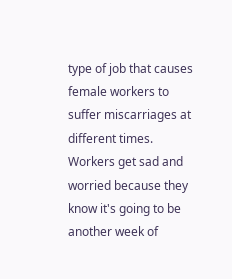type of job that causes female workers to suffer miscarriages at different times. Workers get sad and worried because they know it's going to be another week of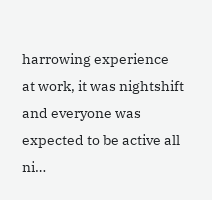harrowing experience at work, it was nightshift and everyone was expected to be active all ni…